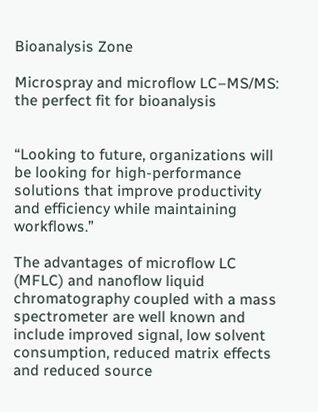Bioanalysis Zone

Microspray and microflow LC–MS/MS: the perfect fit for bioanalysis


“Looking to future, organizations will be looking for high-performance solutions that improve productivity and efficiency while maintaining workflows.”

The advantages of microflow LC (MFLC) and nanoflow liquid chromatography coupled with a mass spectrometer are well known and include improved signal, low solvent consumption, reduced matrix effects and reduced source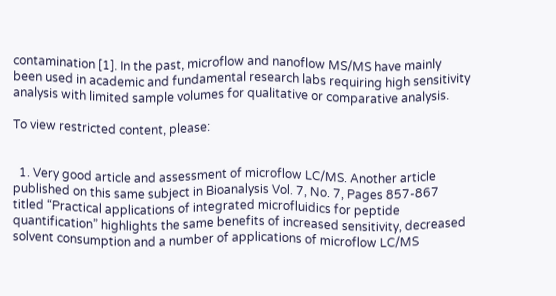contamination [1]. In the past, microflow and nanoflow MS/MS have mainly been used in academic and fundamental research labs requiring high sensitivity analysis with limited sample volumes for qualitative or comparative analysis.

To view restricted content, please:


  1. Very good article and assessment of microflow LC/MS. Another article published on this same subject in Bioanalysis Vol. 7, No. 7, Pages 857-867 titled “Practical applications of integrated microfluidics for peptide quantification” highlights the same benefits of increased sensitivity, decreased solvent consumption and a number of applications of microflow LC/MS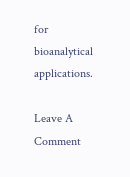for bioanalytical applications.

Leave A Comment